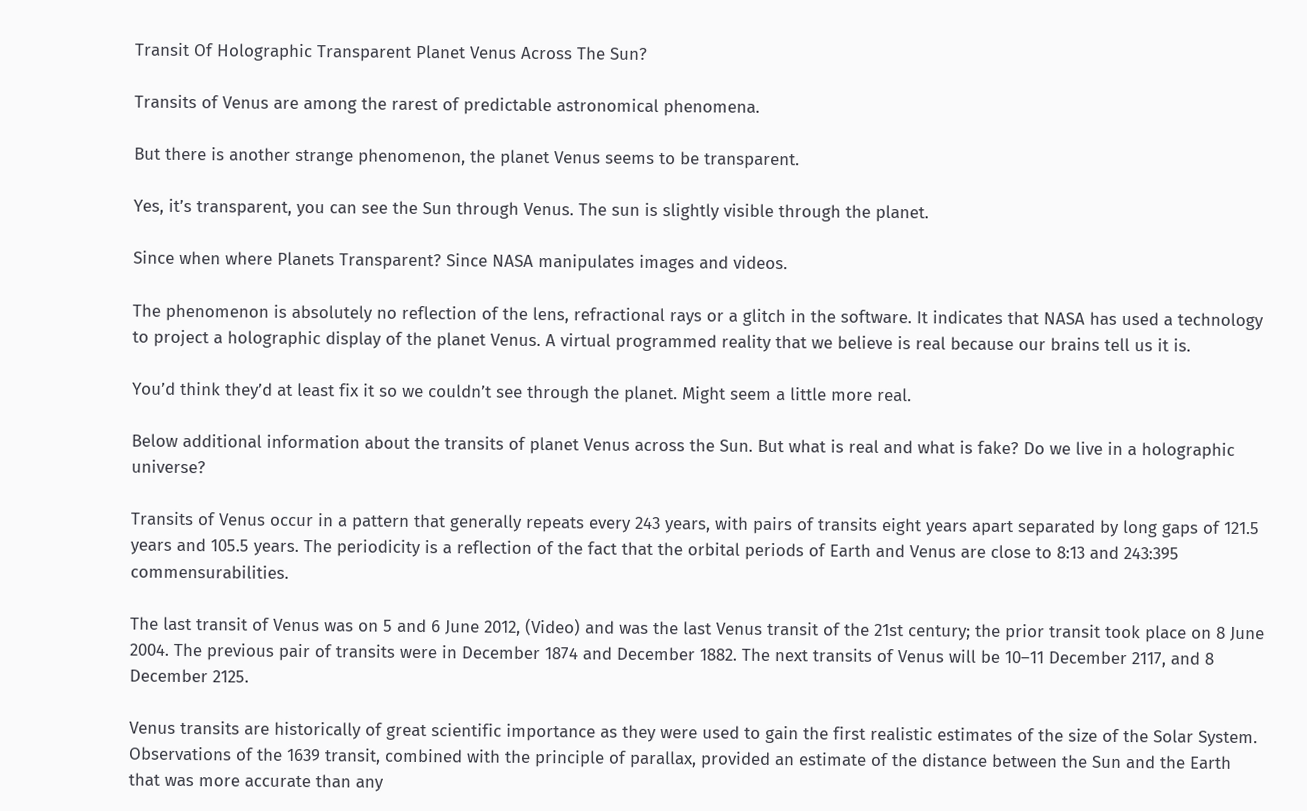Transit Of Holographic Transparent Planet Venus Across The Sun?

Transits of Venus are among the rarest of predictable astronomical phenomena.

But there is another strange phenomenon, the planet Venus seems to be transparent.

Yes, it’s transparent, you can see the Sun through Venus. The sun is slightly visible through the planet.

Since when where Planets Transparent? Since NASA manipulates images and videos.

The phenomenon is absolutely no reflection of the lens, refractional rays or a glitch in the software. It indicates that NASA has used a technology to project a holographic display of the planet Venus. A virtual programmed reality that we believe is real because our brains tell us it is.

You’d think they’d at least fix it so we couldn’t see through the planet. Might seem a little more real.

Below additional information about the transits of planet Venus across the Sun. But what is real and what is fake? Do we live in a holographic universe?

Transits of Venus occur in a pattern that generally repeats every 243 years, with pairs of transits eight years apart separated by long gaps of 121.5 years and 105.5 years. The periodicity is a reflection of the fact that the orbital periods of Earth and Venus are close to 8:13 and 243:395 commensurabilities.

The last transit of Venus was on 5 and 6 June 2012, (Video) and was the last Venus transit of the 21st century; the prior transit took place on 8 June 2004. The previous pair of transits were in December 1874 and December 1882. The next transits of Venus will be 10–11 December 2117, and 8 December 2125.

Venus transits are historically of great scientific importance as they were used to gain the first realistic estimates of the size of the Solar System. Observations of the 1639 transit, combined with the principle of parallax, provided an estimate of the distance between the Sun and the Earth that was more accurate than any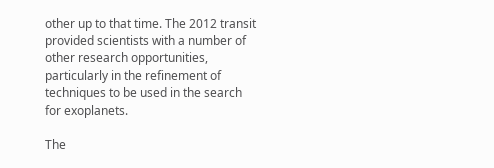other up to that time. The 2012 transit provided scientists with a number of other research opportunities, particularly in the refinement of techniques to be used in the search for exoplanets.

The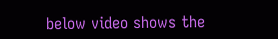below video shows the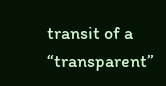transit of a “transparent”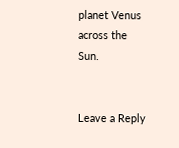planet Venus across the Sun.


Leave a Reply